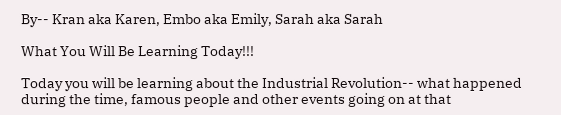By-- Kran aka Karen, Embo aka Emily, Sarah aka Sarah

What You Will Be Learning Today!!!

Today you will be learning about the Industrial Revolution-- what happened during the time, famous people and other events going on at that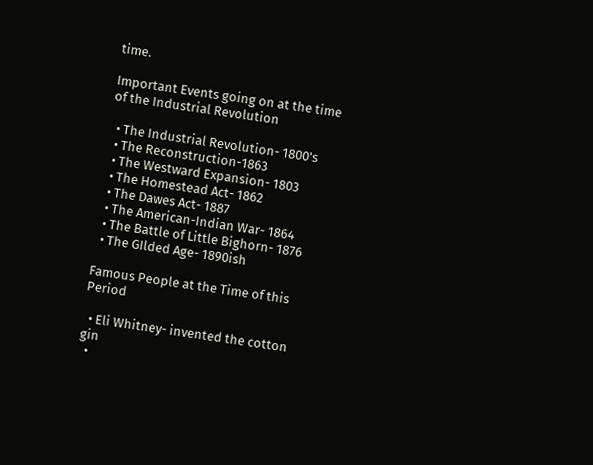time.

Important Events going on at the time of the Industrial Revolution

  • The Industrial Revolution- 1800's
  • The Reconstruction-1863
  • The Westward Expansion- 1803
  • The Homestead Act- 1862
  • The Dawes Act- 1887
  • The American-Indian War- 1864
  • The Battle of Little Bighorn- 1876
  • The GIlded Age- 1890ish

Famous People at the Time of this Period

  • Eli Whitney- invented the cotton gin
  •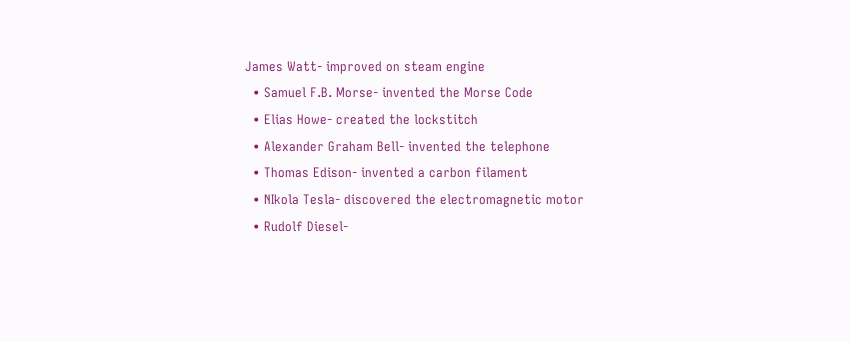James Watt- improved on steam engine
  • Samuel F.B. Morse- invented the Morse Code
  • Elias Howe- created the lockstitch
  • Alexander Graham Bell- invented the telephone
  • Thomas Edison- invented a carbon filament
  • NIkola Tesla- discovered the electromagnetic motor
  • Rudolf Diesel-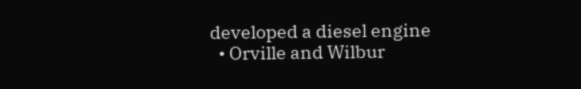developed a diesel engine
  • Orville and Wilbur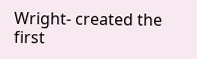Wright- created the first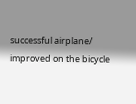successful airplane/ improved on the bicycle